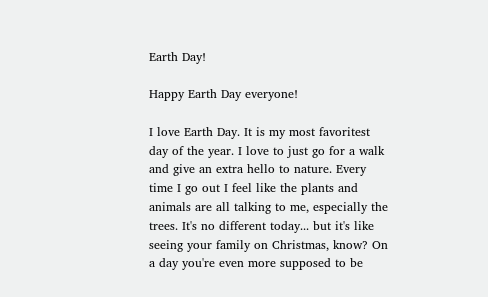Earth Day!

Happy Earth Day everyone!

I love Earth Day. It is my most favoritest day of the year. I love to just go for a walk and give an extra hello to nature. Every time I go out I feel like the plants and animals are all talking to me, especially the trees. It's no different today... but it's like seeing your family on Christmas, know? On a day you're even more supposed to be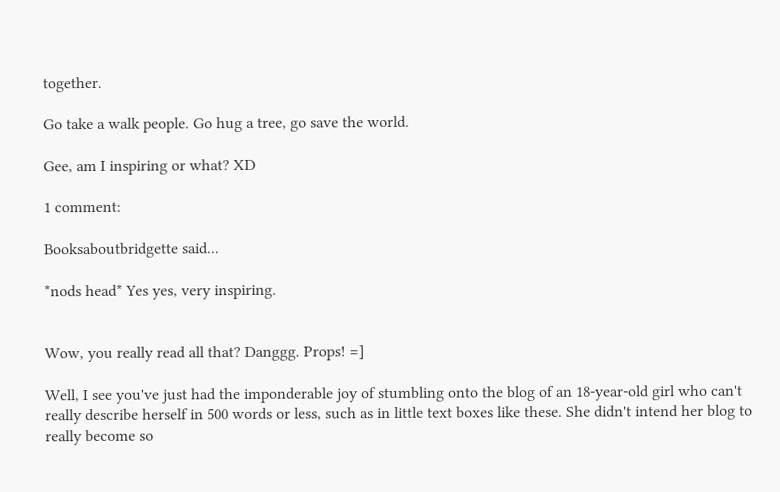together.

Go take a walk people. Go hug a tree, go save the world.

Gee, am I inspiring or what? XD

1 comment:

Booksaboutbridgette said...

*nods head* Yes yes, very inspiring.


Wow, you really read all that? Danggg. Props! =]

Well, I see you've just had the imponderable joy of stumbling onto the blog of an 18-year-old girl who can't really describe herself in 500 words or less, such as in little text boxes like these. She didn't intend her blog to really become so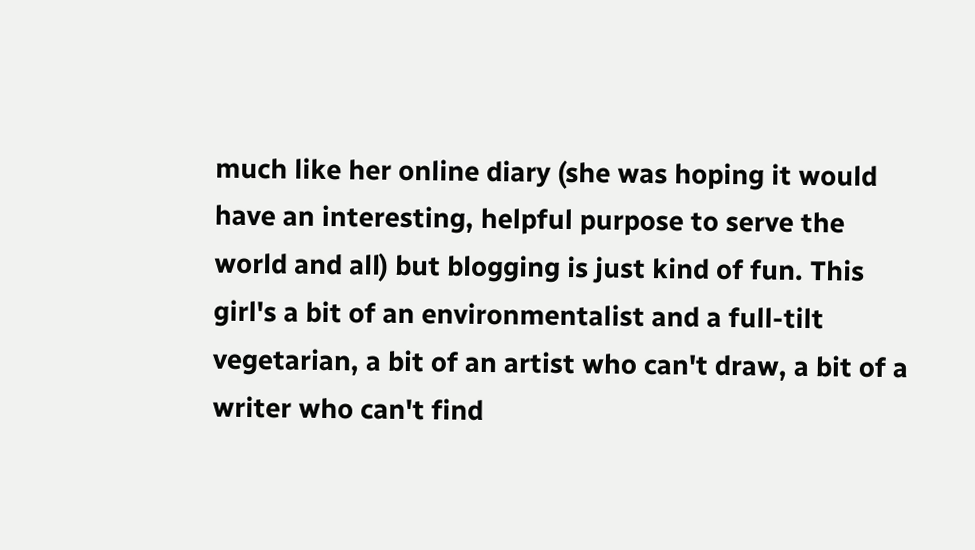much like her online diary (she was hoping it would have an interesting, helpful purpose to serve the world and all) but blogging is just kind of fun. This girl's a bit of an environmentalist and a full-tilt vegetarian, a bit of an artist who can't draw, a bit of a writer who can't find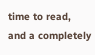time to read, and a completely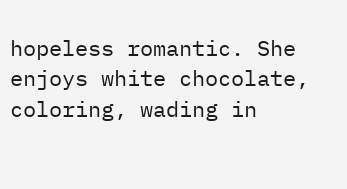hopeless romantic. She enjoys white chocolate, coloring, wading in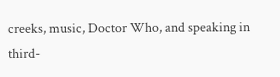creeks, music, Doctor Who, and speaking in third-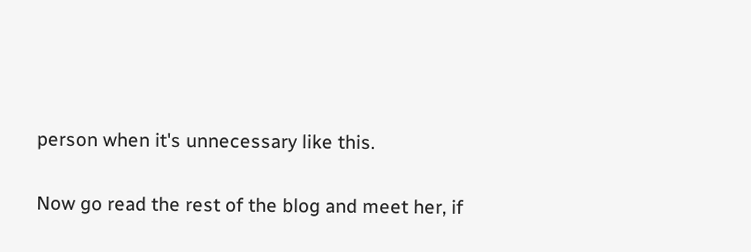person when it's unnecessary like this.

Now go read the rest of the blog and meet her, if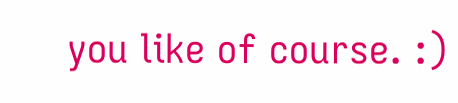you like of course. :)